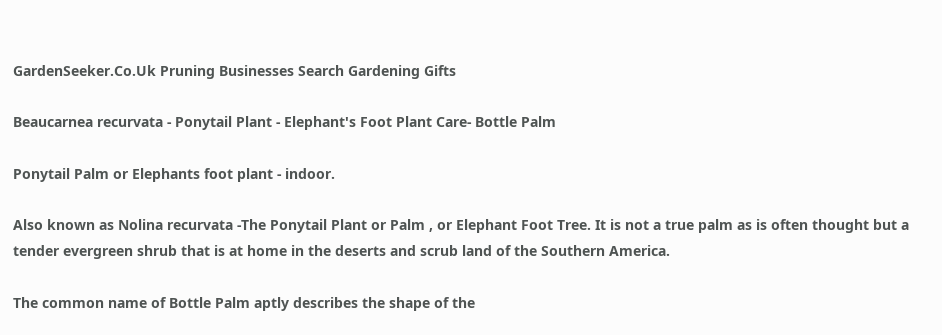GardenSeeker.Co.Uk Pruning Businesses Search Gardening Gifts

Beaucarnea recurvata - Ponytail Plant - Elephant's Foot Plant Care- Bottle Palm

Ponytail Palm or Elephants foot plant - indoor.

Also known as Nolina recurvata -The Ponytail Plant or Palm , or Elephant Foot Tree. It is not a true palm as is often thought but a tender evergreen shrub that is at home in the deserts and scrub land of the Southern America.

The common name of Bottle Palm aptly describes the shape of the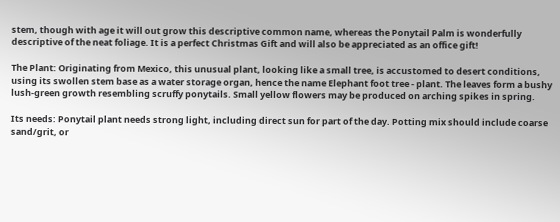stem, though with age it will out grow this descriptive common name, whereas the Ponytail Palm is wonderfully descriptive of the neat foliage. It is a perfect Christmas Gift and will also be appreciated as an office gift!

The Plant: Originating from Mexico, this unusual plant, looking like a small tree, is accustomed to desert conditions, using its swollen stem base as a water storage organ, hence the name Elephant foot tree - plant. The leaves form a bushy lush-green growth resembling scruffy ponytails. Small yellow flowers may be produced on arching spikes in spring.

Its needs: Ponytail plant needs strong light, including direct sun for part of the day. Potting mix should include coarse sand/grit, or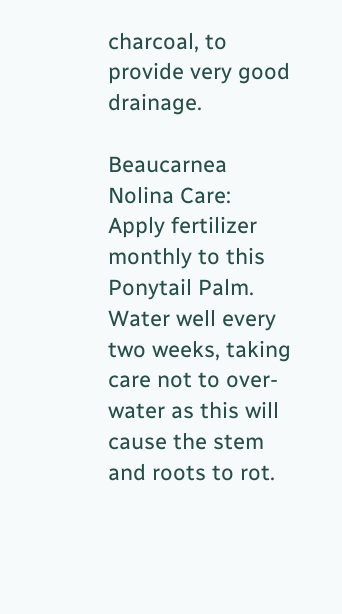charcoal, to provide very good drainage.

Beaucarnea Nolina Care: Apply fertilizer monthly to this Ponytail Palm. Water well every two weeks, taking care not to over-water as this will cause the stem and roots to rot.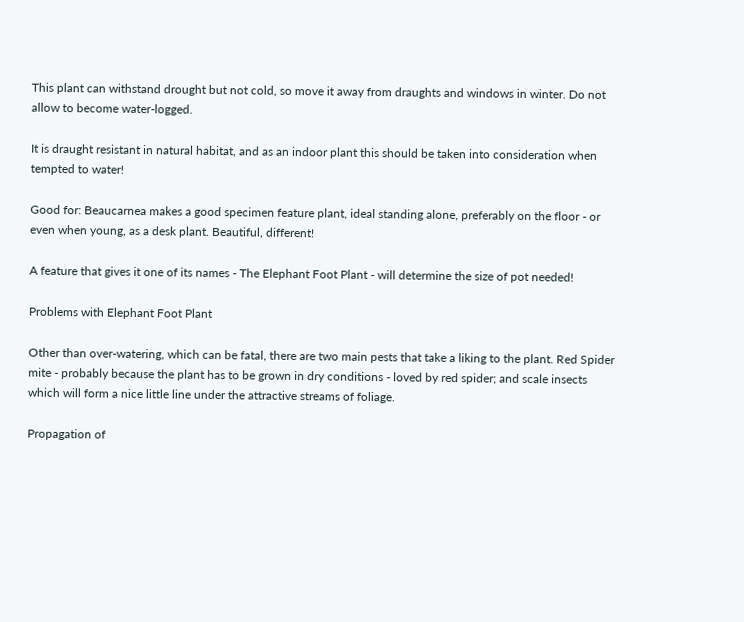This plant can withstand drought but not cold, so move it away from draughts and windows in winter. Do not allow to become water-logged.

It is draught resistant in natural habitat, and as an indoor plant this should be taken into consideration when tempted to water!

Good for: Beaucarnea makes a good specimen feature plant, ideal standing alone, preferably on the floor - or even when young, as a desk plant. Beautiful, different!

A feature that gives it one of its names - The Elephant Foot Plant - will determine the size of pot needed!

Problems with Elephant Foot Plant

Other than over-watering, which can be fatal, there are two main pests that take a liking to the plant. Red Spider mite - probably because the plant has to be grown in dry conditions - loved by red spider; and scale insects which will form a nice little line under the attractive streams of foliage.

Propagation of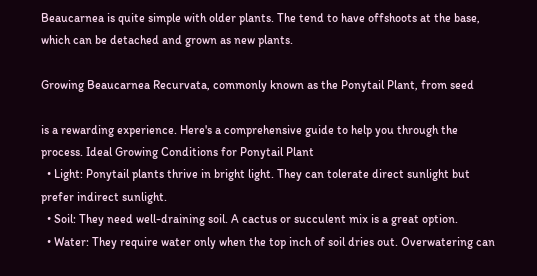Beaucarnea is quite simple with older plants. The tend to have offshoots at the base, which can be detached and grown as new plants.

Growing Beaucarnea Recurvata, commonly known as the Ponytail Plant, from seed

is a rewarding experience. Here's a comprehensive guide to help you through the process. Ideal Growing Conditions for Ponytail Plant
  • Light: Ponytail plants thrive in bright light. They can tolerate direct sunlight but prefer indirect sunlight.
  • Soil: They need well-draining soil. A cactus or succulent mix is a great option.
  • Water: They require water only when the top inch of soil dries out. Overwatering can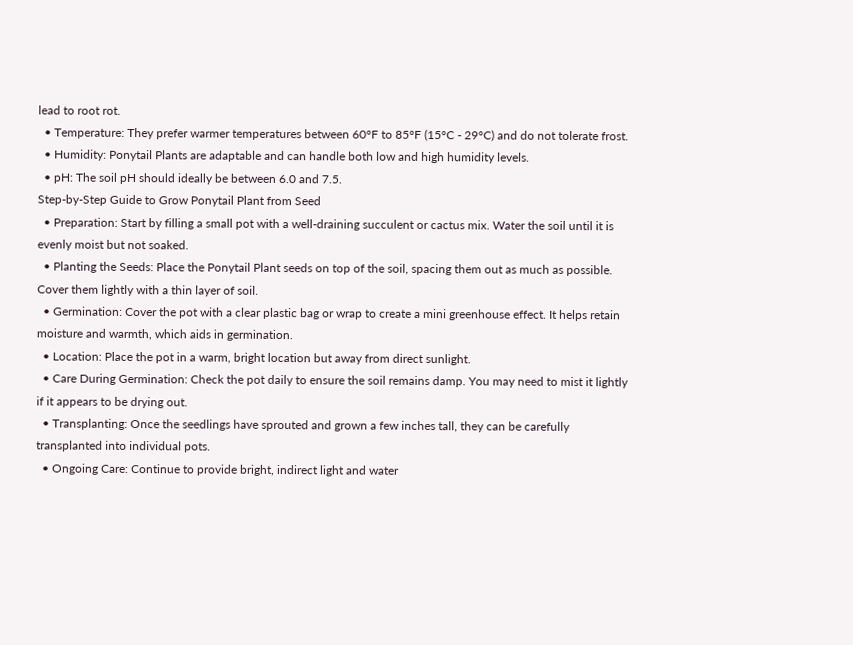lead to root rot.
  • Temperature: They prefer warmer temperatures between 60°F to 85°F (15°C - 29°C) and do not tolerate frost.
  • Humidity: Ponytail Plants are adaptable and can handle both low and high humidity levels.
  • pH: The soil pH should ideally be between 6.0 and 7.5.
Step-by-Step Guide to Grow Ponytail Plant from Seed
  • Preparation: Start by filling a small pot with a well-draining succulent or cactus mix. Water the soil until it is evenly moist but not soaked.
  • Planting the Seeds: Place the Ponytail Plant seeds on top of the soil, spacing them out as much as possible. Cover them lightly with a thin layer of soil.
  • Germination: Cover the pot with a clear plastic bag or wrap to create a mini greenhouse effect. It helps retain moisture and warmth, which aids in germination.
  • Location: Place the pot in a warm, bright location but away from direct sunlight.
  • Care During Germination: Check the pot daily to ensure the soil remains damp. You may need to mist it lightly if it appears to be drying out.
  • Transplanting: Once the seedlings have sprouted and grown a few inches tall, they can be carefully transplanted into individual pots.
  • Ongoing Care: Continue to provide bright, indirect light and water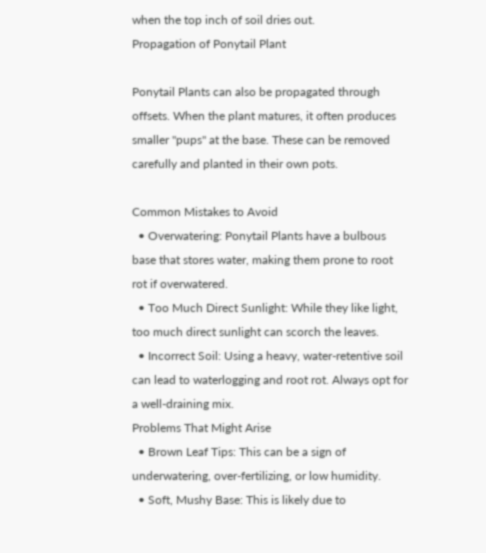when the top inch of soil dries out.
Propagation of Ponytail Plant

Ponytail Plants can also be propagated through offsets. When the plant matures, it often produces smaller "pups" at the base. These can be removed carefully and planted in their own pots.

Common Mistakes to Avoid
  • Overwatering: Ponytail Plants have a bulbous base that stores water, making them prone to root rot if overwatered.
  • Too Much Direct Sunlight: While they like light, too much direct sunlight can scorch the leaves.
  • Incorrect Soil: Using a heavy, water-retentive soil can lead to waterlogging and root rot. Always opt for a well-draining mix.
Problems That Might Arise
  • Brown Leaf Tips: This can be a sign of underwatering, over-fertilizing, or low humidity.
  • Soft, Mushy Base: This is likely due to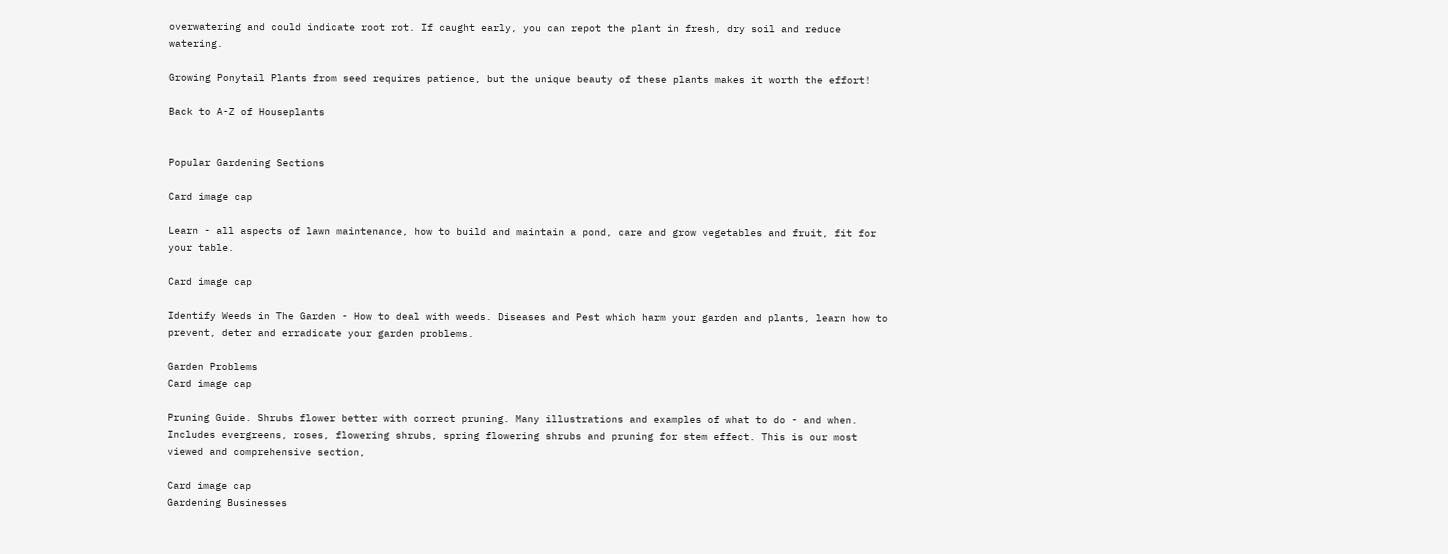overwatering and could indicate root rot. If caught early, you can repot the plant in fresh, dry soil and reduce watering.

Growing Ponytail Plants from seed requires patience, but the unique beauty of these plants makes it worth the effort!

Back to A-Z of Houseplants


Popular Gardening Sections

Card image cap

Learn - all aspects of lawn maintenance, how to build and maintain a pond, care and grow vegetables and fruit, fit for your table.

Card image cap

Identify Weeds in The Garden - How to deal with weeds. Diseases and Pest which harm your garden and plants, learn how to prevent, deter and erradicate your garden problems.

Garden Problems
Card image cap

Pruning Guide. Shrubs flower better with correct pruning. Many illustrations and examples of what to do - and when. Includes evergreens, roses, flowering shrubs, spring flowering shrubs and pruning for stem effect. This is our most viewed and comprehensive section,

Card image cap
Gardening Businesses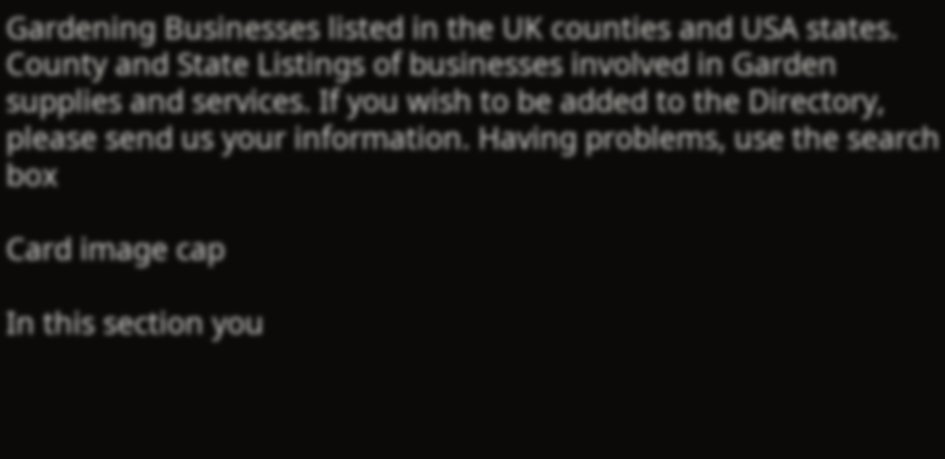Gardening Businesses listed in the UK counties and USA states. County and State Listings of businesses involved in Garden supplies and services. If you wish to be added to the Directory, please send us your information. Having problems, use the search box

Card image cap

In this section you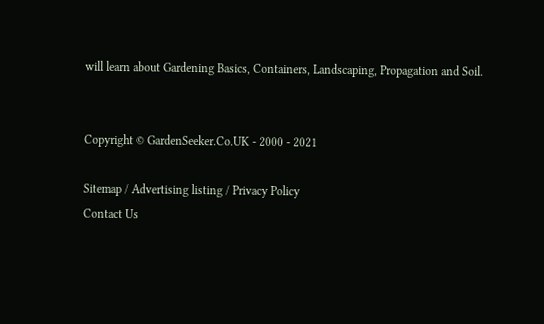will learn about Gardening Basics, Containers, Landscaping, Propagation and Soil.


Copyright © GardenSeeker.Co.UK - 2000 - 2021

Sitemap / Advertising listing / Privacy Policy
Contact Us